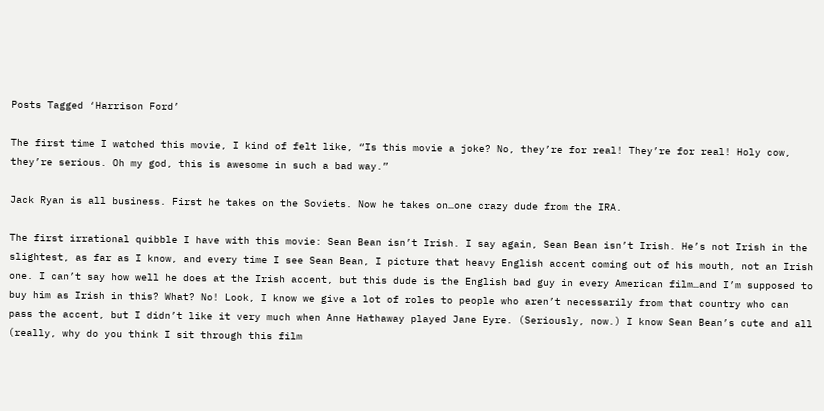Posts Tagged ‘Harrison Ford’

The first time I watched this movie, I kind of felt like, “Is this movie a joke? No, they’re for real! They’re for real! Holy cow, they’re serious. Oh my god, this is awesome in such a bad way.”

Jack Ryan is all business. First he takes on the Soviets. Now he takes on…one crazy dude from the IRA.

The first irrational quibble I have with this movie: Sean Bean isn’t Irish. I say again, Sean Bean isn’t Irish. He’s not Irish in the slightest, as far as I know, and every time I see Sean Bean, I picture that heavy English accent coming out of his mouth, not an Irish one. I can’t say how well he does at the Irish accent, but this dude is the English bad guy in every American film…and I’m supposed to buy him as Irish in this? What? No! Look, I know we give a lot of roles to people who aren’t necessarily from that country who can pass the accent, but I didn’t like it very much when Anne Hathaway played Jane Eyre. (Seriously, now.) I know Sean Bean’s cute and all (really, why do you think I sit through this film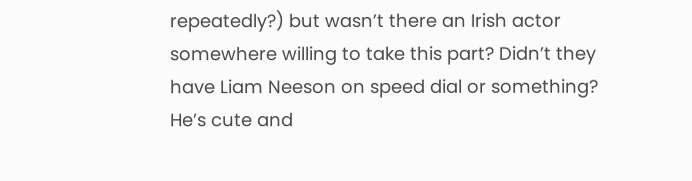repeatedly?) but wasn’t there an Irish actor somewhere willing to take this part? Didn’t they have Liam Neeson on speed dial or something? He’s cute and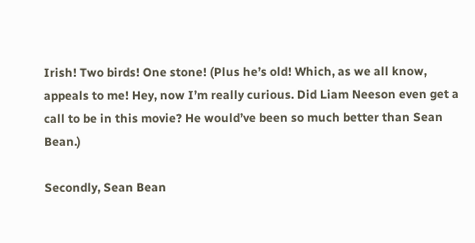Irish! Two birds! One stone! (Plus he’s old! Which, as we all know, appeals to me! Hey, now I’m really curious. Did Liam Neeson even get a call to be in this movie? He would’ve been so much better than Sean Bean.)

Secondly, Sean Bean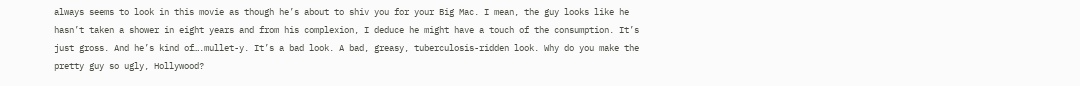always seems to look in this movie as though he’s about to shiv you for your Big Mac. I mean, the guy looks like he hasn’t taken a shower in eight years and from his complexion, I deduce he might have a touch of the consumption. It’s just gross. And he’s kind of….mullet-y. It’s a bad look. A bad, greasy, tuberculosis-ridden look. Why do you make the pretty guy so ugly, Hollywood?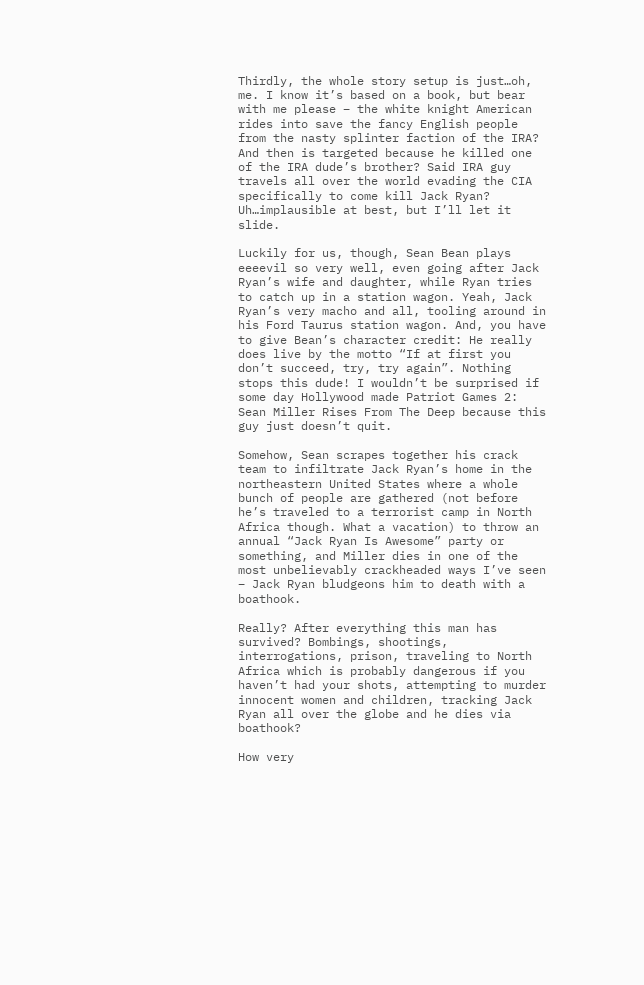Thirdly, the whole story setup is just…oh, me. I know it’s based on a book, but bear with me please – the white knight American rides into save the fancy English people from the nasty splinter faction of the IRA? And then is targeted because he killed one of the IRA dude’s brother? Said IRA guy travels all over the world evading the CIA specifically to come kill Jack Ryan? Uh…implausible at best, but I’ll let it slide.

Luckily for us, though, Sean Bean plays eeeevil so very well, even going after Jack Ryan’s wife and daughter, while Ryan tries to catch up in a station wagon. Yeah, Jack Ryan’s very macho and all, tooling around in his Ford Taurus station wagon. And, you have to give Bean’s character credit: He really does live by the motto “If at first you don’t succeed, try, try again”. Nothing stops this dude! I wouldn’t be surprised if some day Hollywood made Patriot Games 2: Sean Miller Rises From The Deep because this guy just doesn’t quit.

Somehow, Sean scrapes together his crack team to infiltrate Jack Ryan’s home in the northeastern United States where a whole bunch of people are gathered (not before he’s traveled to a terrorist camp in North Africa though. What a vacation) to throw an annual “Jack Ryan Is Awesome” party or something, and Miller dies in one of the most unbelievably crackheaded ways I’ve seen – Jack Ryan bludgeons him to death with a boathook.

Really? After everything this man has survived? Bombings, shootings, interrogations, prison, traveling to North Africa which is probably dangerous if you haven’t had your shots, attempting to murder innocent women and children, tracking Jack Ryan all over the globe and he dies via boathook?

How very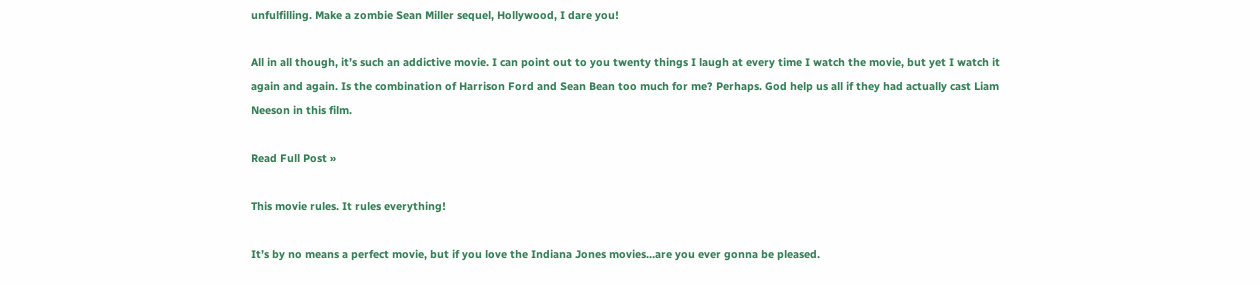unfulfilling. Make a zombie Sean Miller sequel, Hollywood, I dare you!

All in all though, it’s such an addictive movie. I can point out to you twenty things I laugh at every time I watch the movie, but yet I watch it again and again. Is the combination of Harrison Ford and Sean Bean too much for me? Perhaps. God help us all if they had actually cast Liam Neeson in this film.

Read Full Post »

This movie rules. It rules everything!

It’s by no means a perfect movie, but if you love the Indiana Jones movies…are you ever gonna be pleased.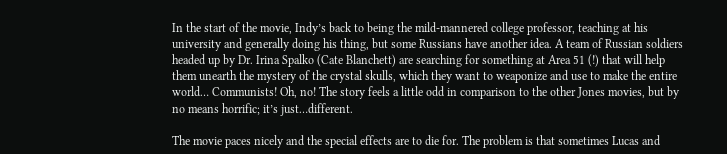In the start of the movie, Indy’s back to being the mild-mannered college professor, teaching at his university and generally doing his thing, but some Russians have another idea. A team of Russian soldiers headed up by Dr. Irina Spalko (Cate Blanchett) are searching for something at Area 51 (!) that will help them unearth the mystery of the crystal skulls, which they want to weaponize and use to make the entire world… Communists! Oh, no! The story feels a little odd in comparison to the other Jones movies, but by no means horrific; it’s just…different.

The movie paces nicely and the special effects are to die for. The problem is that sometimes Lucas and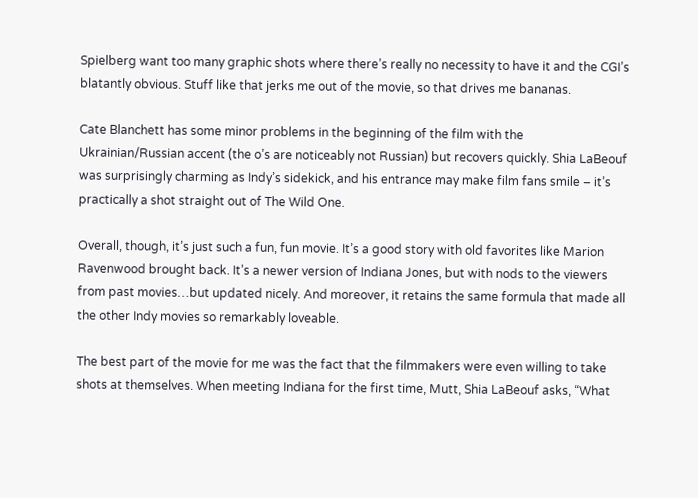Spielberg want too many graphic shots where there’s really no necessity to have it and the CGI’s blatantly obvious. Stuff like that jerks me out of the movie, so that drives me bananas.

Cate Blanchett has some minor problems in the beginning of the film with the Ukrainian/Russian accent (the o’s are noticeably not Russian) but recovers quickly. Shia LaBeouf was surprisingly charming as Indy’s sidekick, and his entrance may make film fans smile – it’s practically a shot straight out of The Wild One.

Overall, though, it’s just such a fun, fun movie. It’s a good story with old favorites like Marion Ravenwood brought back. It’s a newer version of Indiana Jones, but with nods to the viewers from past movies…but updated nicely. And moreover, it retains the same formula that made all the other Indy movies so remarkably loveable.

The best part of the movie for me was the fact that the filmmakers were even willing to take shots at themselves. When meeting Indiana for the first time, Mutt, Shia LaBeouf asks, “What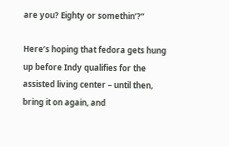are you? Eighty or somethin’?”

Here’s hoping that fedora gets hung up before Indy qualifies for the assisted living center – until then, bring it on again, and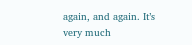again, and again. It’s very much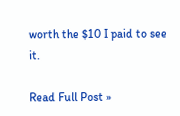worth the $10 I paid to see it.

Read Full Post »